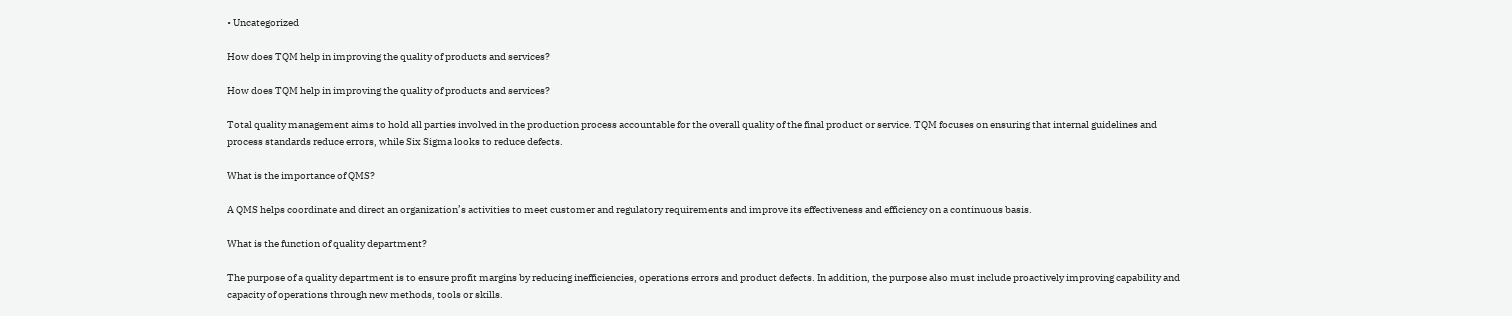• Uncategorized

How does TQM help in improving the quality of products and services?

How does TQM help in improving the quality of products and services?

Total quality management aims to hold all parties involved in the production process accountable for the overall quality of the final product or service. TQM focuses on ensuring that internal guidelines and process standards reduce errors, while Six Sigma looks to reduce defects.

What is the importance of QMS?

A QMS helps coordinate and direct an organization’s activities to meet customer and regulatory requirements and improve its effectiveness and efficiency on a continuous basis.

What is the function of quality department?

The purpose of a quality department is to ensure profit margins by reducing inefficiencies, operations errors and product defects. In addition, the purpose also must include proactively improving capability and capacity of operations through new methods, tools or skills.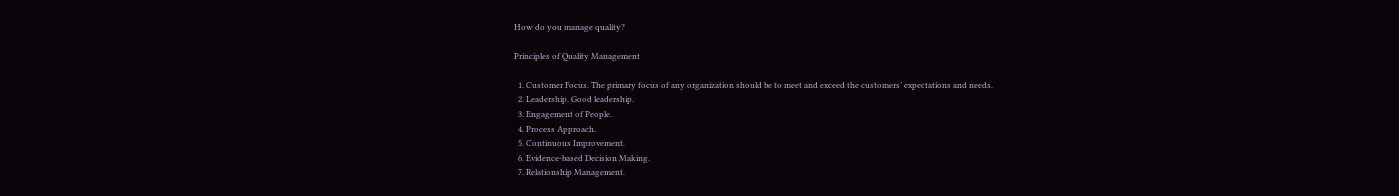How do you manage quality?

Principles of Quality Management

  1. Customer Focus. The primary focus of any organization should be to meet and exceed the customers’ expectations and needs.
  2. Leadership. Good leadership.
  3. Engagement of People.
  4. Process Approach.
  5. Continuous Improvement.
  6. Evidence-based Decision Making.
  7. Relationship Management.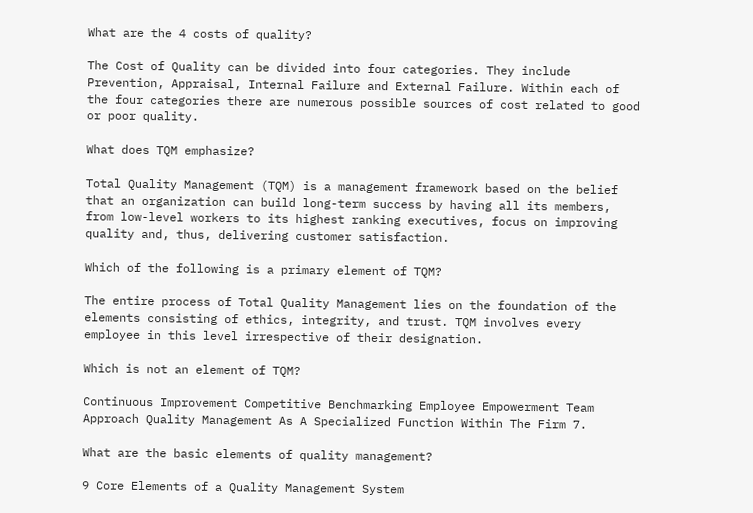What are the 4 costs of quality?

The Cost of Quality can be divided into four categories. They include Prevention, Appraisal, Internal Failure and External Failure. Within each of the four categories there are numerous possible sources of cost related to good or poor quality.

What does TQM emphasize?

Total Quality Management (TQM) is a management framework based on the belief that an organization can build long-term success by having all its members, from low-level workers to its highest ranking executives, focus on improving quality and, thus, delivering customer satisfaction.

Which of the following is a primary element of TQM?

The entire process of Total Quality Management lies on the foundation of the elements consisting of ethics, integrity, and trust. TQM involves every employee in this level irrespective of their designation.

Which is not an element of TQM?

Continuous Improvement Competitive Benchmarking Employee Empowerment Team Approach Quality Management As A Specialized Function Within The Firm 7.

What are the basic elements of quality management?

9 Core Elements of a Quality Management System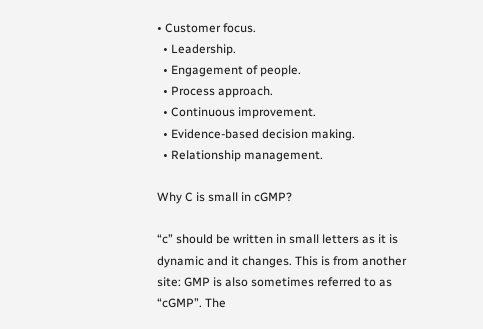• Customer focus.
  • Leadership.
  • Engagement of people.
  • Process approach.
  • Continuous improvement.
  • Evidence-based decision making.
  • Relationship management.

Why C is small in cGMP?

“c” should be written in small letters as it is dynamic and it changes. This is from another site: GMP is also sometimes referred to as “cGMP”. The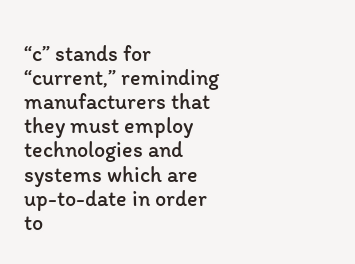“c” stands for “current,” reminding manufacturers that they must employ technologies and systems which are up-to-date in order to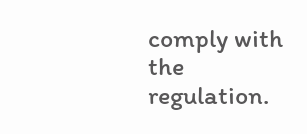comply with the regulation.